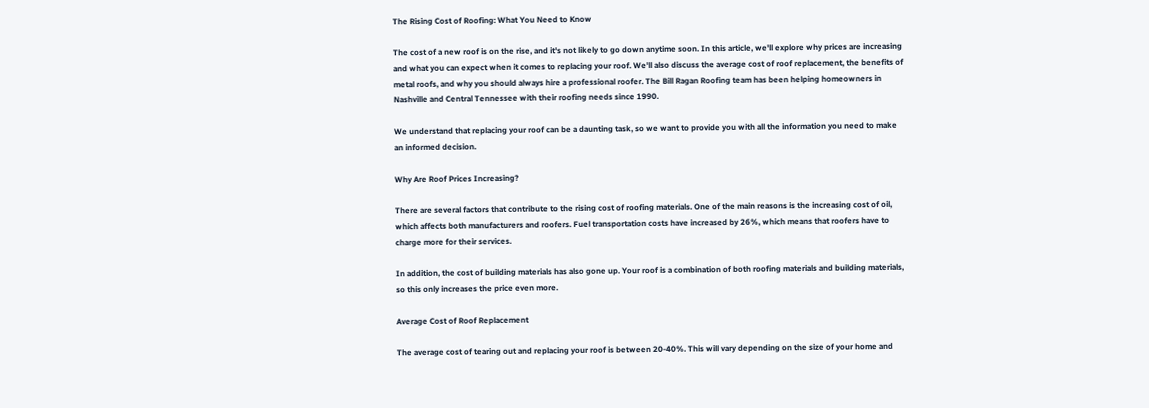The Rising Cost of Roofing: What You Need to Know

The cost of a new roof is on the rise, and it's not likely to go down anytime soon. In this article, we'll explore why prices are increasing and what you can expect when it comes to replacing your roof. We'll also discuss the average cost of roof replacement, the benefits of metal roofs, and why you should always hire a professional roofer. The Bill Ragan Roofing team has been helping homeowners in Nashville and Central Tennessee with their roofing needs since 1990.

We understand that replacing your roof can be a daunting task, so we want to provide you with all the information you need to make an informed decision.

Why Are Roof Prices Increasing?

There are several factors that contribute to the rising cost of roofing materials. One of the main reasons is the increasing cost of oil, which affects both manufacturers and roofers. Fuel transportation costs have increased by 26%, which means that roofers have to charge more for their services.

In addition, the cost of building materials has also gone up. Your roof is a combination of both roofing materials and building materials, so this only increases the price even more.

Average Cost of Roof Replacement

The average cost of tearing out and replacing your roof is between 20-40%. This will vary depending on the size of your home and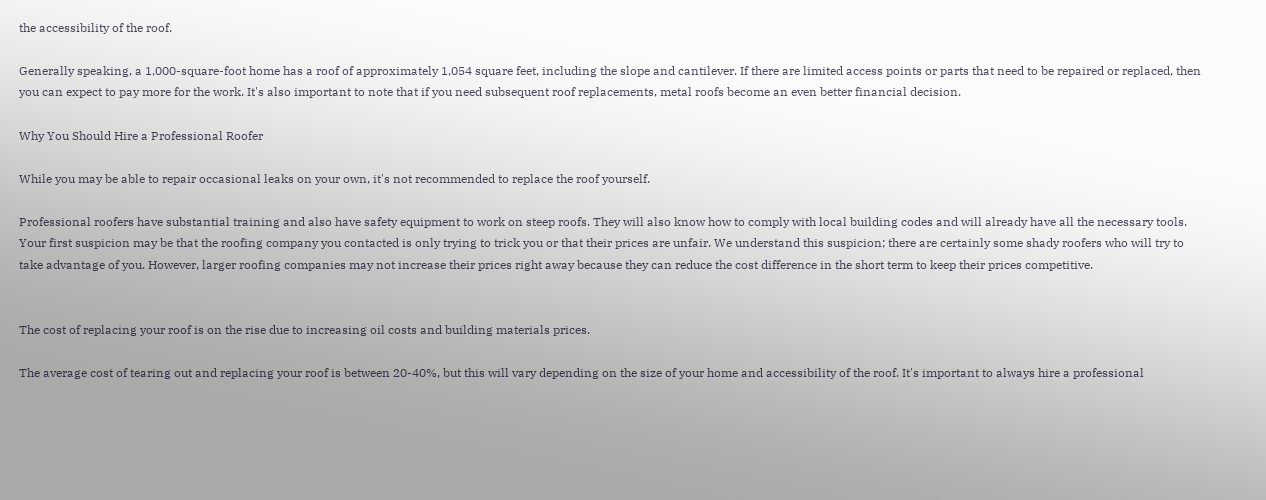the accessibility of the roof.

Generally speaking, a 1,000-square-foot home has a roof of approximately 1,054 square feet, including the slope and cantilever. If there are limited access points or parts that need to be repaired or replaced, then you can expect to pay more for the work. It's also important to note that if you need subsequent roof replacements, metal roofs become an even better financial decision.

Why You Should Hire a Professional Roofer

While you may be able to repair occasional leaks on your own, it's not recommended to replace the roof yourself.

Professional roofers have substantial training and also have safety equipment to work on steep roofs. They will also know how to comply with local building codes and will already have all the necessary tools. Your first suspicion may be that the roofing company you contacted is only trying to trick you or that their prices are unfair. We understand this suspicion; there are certainly some shady roofers who will try to take advantage of you. However, larger roofing companies may not increase their prices right away because they can reduce the cost difference in the short term to keep their prices competitive.


The cost of replacing your roof is on the rise due to increasing oil costs and building materials prices.

The average cost of tearing out and replacing your roof is between 20-40%, but this will vary depending on the size of your home and accessibility of the roof. It's important to always hire a professional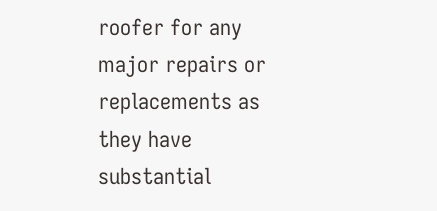roofer for any major repairs or replacements as they have substantial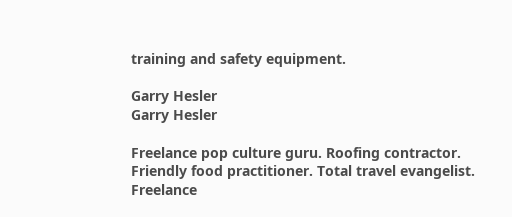training and safety equipment.

Garry Hesler
Garry Hesler

Freelance pop culture guru. Roofing contractor. Friendly food practitioner. Total travel evangelist. Freelance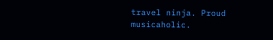travel ninja. Proud musicaholic.